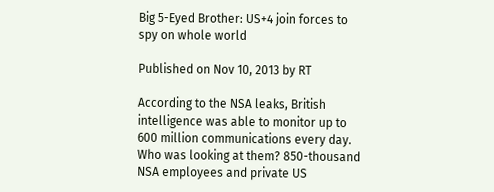Big 5-Eyed Brother: US+4 join forces to spy on whole world

Published on Nov 10, 2013 by RT

According to the NSA leaks, British intelligence was able to monitor up to 600 million communications every day. Who was looking at them? 850-thousand NSA employees and private US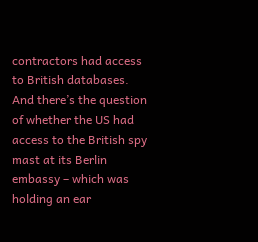contractors had access to British databases. And there’s the question of whether the US had access to the British spy mast at its Berlin embassy – which was holding an ear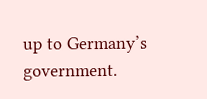up to Germany’s government.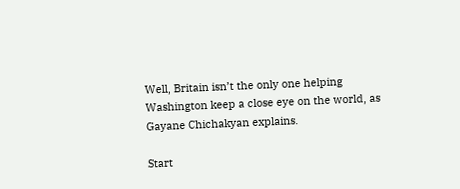Well, Britain isn’t the only one helping Washington keep a close eye on the world, as Gayane Chichakyan explains.

Start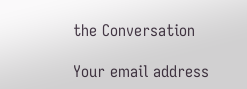the Conversation

Your email address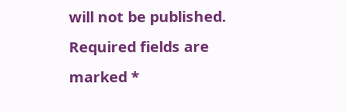will not be published. Required fields are marked *